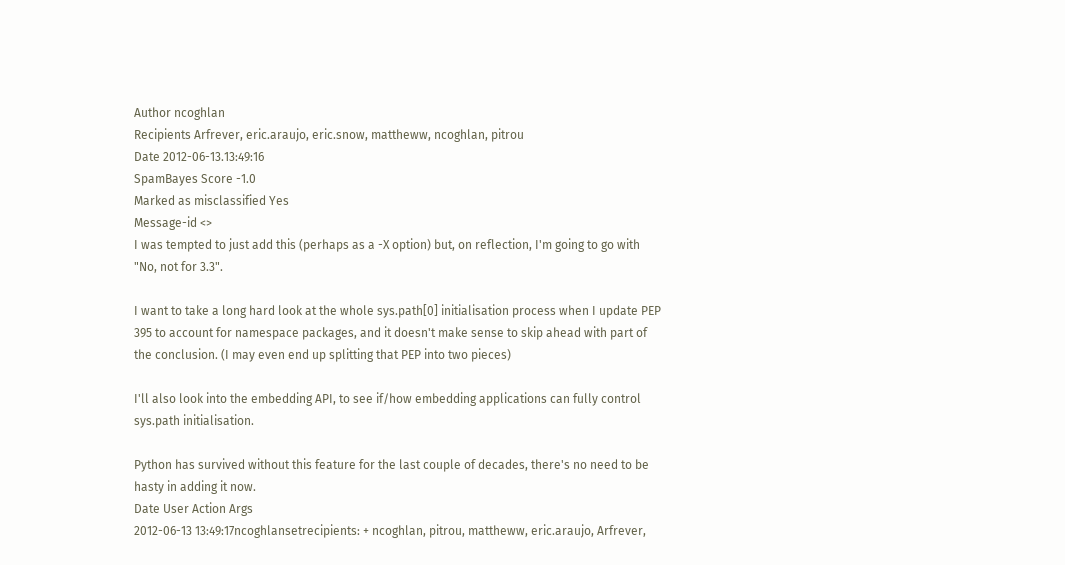Author ncoghlan
Recipients Arfrever, eric.araujo, eric.snow, mattheww, ncoghlan, pitrou
Date 2012-06-13.13:49:16
SpamBayes Score -1.0
Marked as misclassified Yes
Message-id <>
I was tempted to just add this (perhaps as a -X option) but, on reflection, I'm going to go with "No, not for 3.3".

I want to take a long hard look at the whole sys.path[0] initialisation process when I update PEP 395 to account for namespace packages, and it doesn't make sense to skip ahead with part of the conclusion. (I may even end up splitting that PEP into two pieces)

I'll also look into the embedding API, to see if/how embedding applications can fully control sys.path initialisation.

Python has survived without this feature for the last couple of decades, there's no need to be hasty in adding it now.
Date User Action Args
2012-06-13 13:49:17ncoghlansetrecipients: + ncoghlan, pitrou, mattheww, eric.araujo, Arfrever,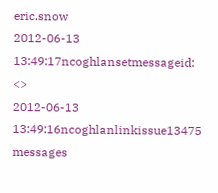eric.snow
2012-06-13 13:49:17ncoghlansetmessageid: <>
2012-06-13 13:49:16ncoghlanlinkissue13475 messages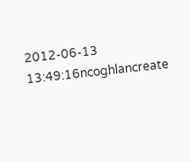2012-06-13 13:49:16ncoghlancreate